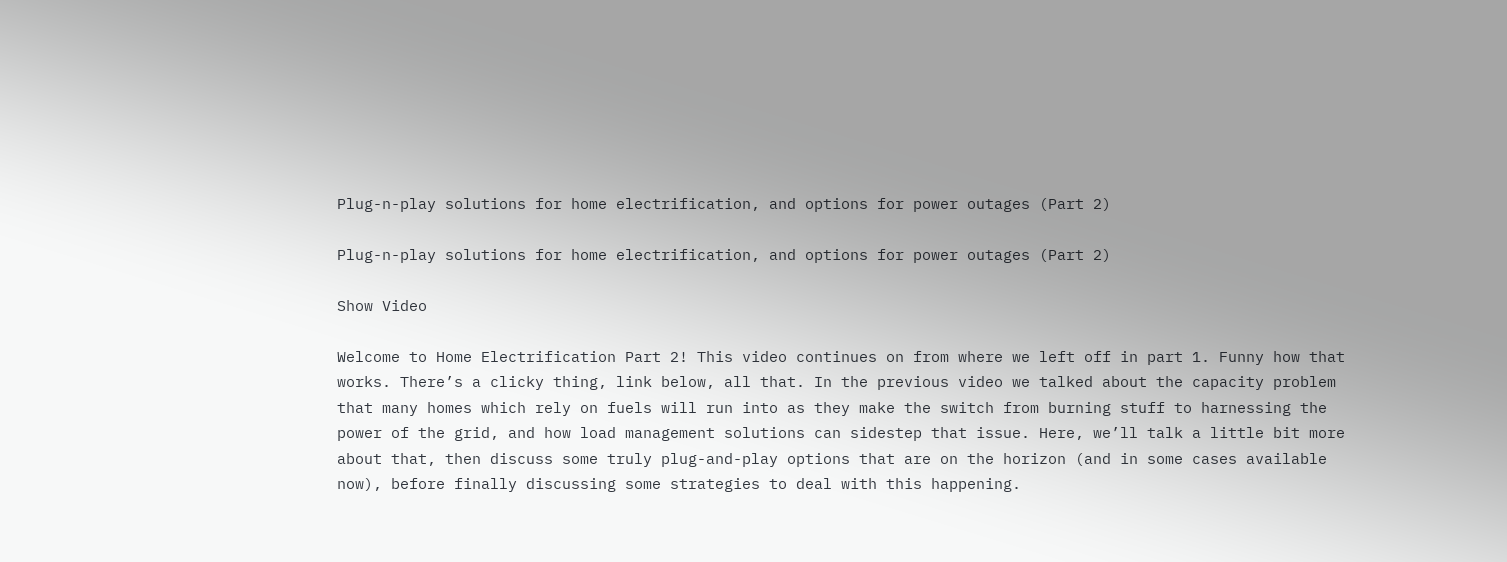Plug-n-play solutions for home electrification, and options for power outages (Part 2)

Plug-n-play solutions for home electrification, and options for power outages (Part 2)

Show Video

Welcome to Home Electrification Part 2! This video continues on from where we left off in part 1. Funny how that works. There’s a clicky thing, link below, all that. In the previous video we talked about the capacity problem that many homes which rely on fuels will run into as they make the switch from burning stuff to harnessing the power of the grid, and how load management solutions can sidestep that issue. Here, we’ll talk a little bit more about that, then discuss some truly plug-and-play options that are on the horizon (and in some cases available now), before finally discussing some strategies to deal with this happening.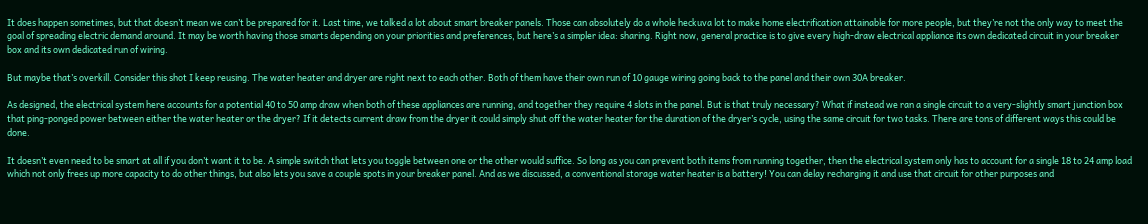It does happen sometimes, but that doesn’t mean we can’t be prepared for it. Last time, we talked a lot about smart breaker panels. Those can absolutely do a whole heckuva lot to make home electrification attainable for more people, but they’re not the only way to meet the goal of spreading electric demand around. It may be worth having those smarts depending on your priorities and preferences, but here’s a simpler idea: sharing. Right now, general practice is to give every high-draw electrical appliance its own dedicated circuit in your breaker box and its own dedicated run of wiring.

But maybe that’s overkill. Consider this shot I keep reusing. The water heater and dryer are right next to each other. Both of them have their own run of 10 gauge wiring going back to the panel and their own 30A breaker.

As designed, the electrical system here accounts for a potential 40 to 50 amp draw when both of these appliances are running, and together they require 4 slots in the panel. But is that truly necessary? What if instead we ran a single circuit to a very-slightly smart junction box that ping-ponged power between either the water heater or the dryer? If it detects current draw from the dryer it could simply shut off the water heater for the duration of the dryer’s cycle, using the same circuit for two tasks. There are tons of different ways this could be done.

It doesn’t even need to be smart at all if you don’t want it to be. A simple switch that lets you toggle between one or the other would suffice. So long as you can prevent both items from running together, then the electrical system only has to account for a single 18 to 24 amp load which not only frees up more capacity to do other things, but also lets you save a couple spots in your breaker panel. And as we discussed, a conventional storage water heater is a battery! You can delay recharging it and use that circuit for other purposes and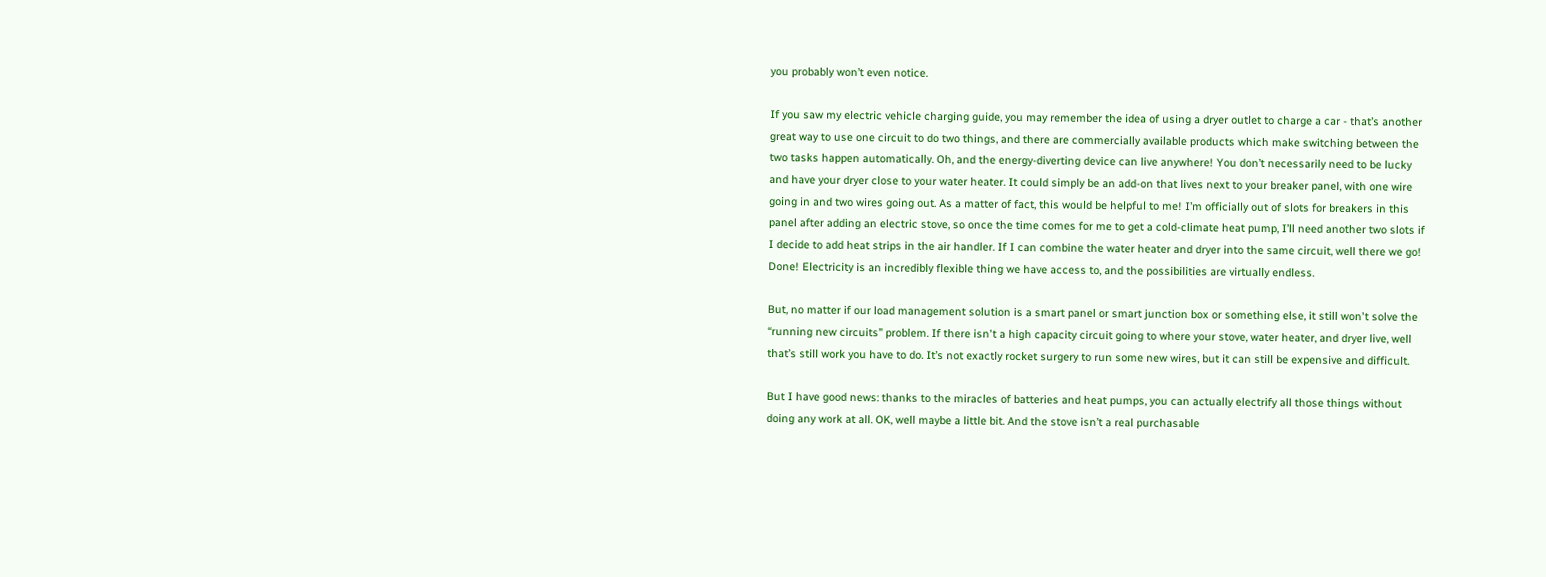you probably won’t even notice.

If you saw my electric vehicle charging guide, you may remember the idea of using a dryer outlet to charge a car - that’s another great way to use one circuit to do two things, and there are commercially available products which make switching between the two tasks happen automatically. Oh, and the energy-diverting device can live anywhere! You don’t necessarily need to be lucky and have your dryer close to your water heater. It could simply be an add-on that lives next to your breaker panel, with one wire going in and two wires going out. As a matter of fact, this would be helpful to me! I’m officially out of slots for breakers in this panel after adding an electric stove, so once the time comes for me to get a cold-climate heat pump, I’ll need another two slots if I decide to add heat strips in the air handler. If I can combine the water heater and dryer into the same circuit, well there we go! Done! Electricity is an incredibly flexible thing we have access to, and the possibilities are virtually endless.

But, no matter if our load management solution is a smart panel or smart junction box or something else, it still won't solve the “running new circuits” problem. If there isn't a high capacity circuit going to where your stove, water heater, and dryer live, well that’s still work you have to do. It’s not exactly rocket surgery to run some new wires, but it can still be expensive and difficult.

But I have good news: thanks to the miracles of batteries and heat pumps, you can actually electrify all those things without doing any work at all. OK, well maybe a little bit. And the stove isn’t a real purchasable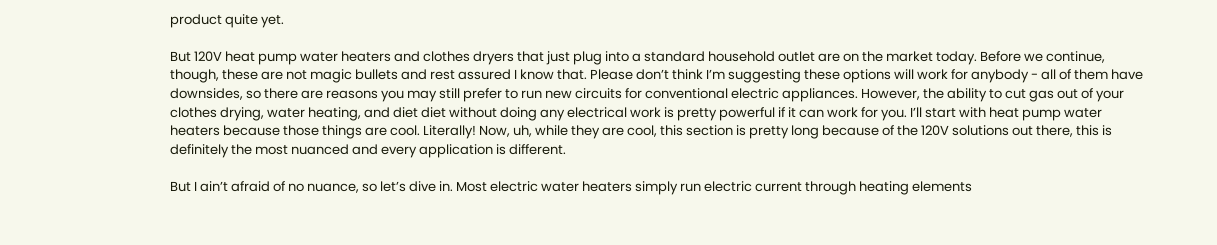product quite yet.

But 120V heat pump water heaters and clothes dryers that just plug into a standard household outlet are on the market today. Before we continue, though, these are not magic bullets and rest assured I know that. Please don’t think I’m suggesting these options will work for anybody - all of them have downsides, so there are reasons you may still prefer to run new circuits for conventional electric appliances. However, the ability to cut gas out of your clothes drying, water heating, and diet diet without doing any electrical work is pretty powerful if it can work for you. I’ll start with heat pump water heaters because those things are cool. Literally! Now, uh, while they are cool, this section is pretty long because of the 120V solutions out there, this is definitely the most nuanced and every application is different.

But I ain’t afraid of no nuance, so let’s dive in. Most electric water heaters simply run electric current through heating elements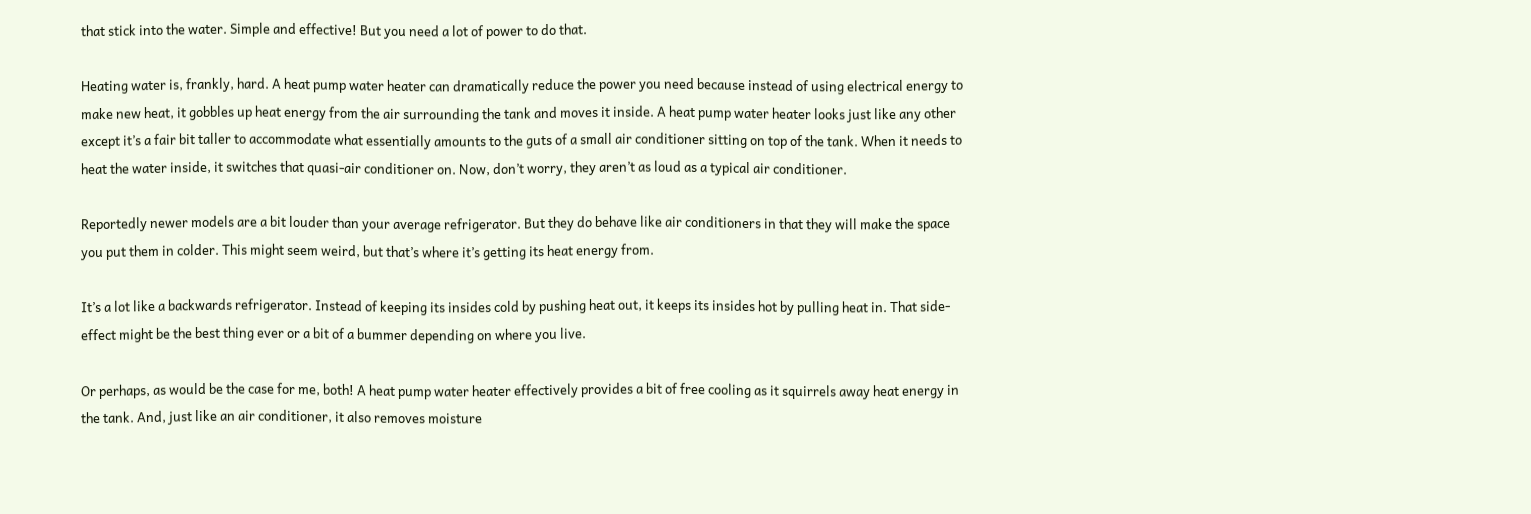that stick into the water. Simple and effective! But you need a lot of power to do that.

Heating water is, frankly, hard. A heat pump water heater can dramatically reduce the power you need because instead of using electrical energy to make new heat, it gobbles up heat energy from the air surrounding the tank and moves it inside. A heat pump water heater looks just like any other except it’s a fair bit taller to accommodate what essentially amounts to the guts of a small air conditioner sitting on top of the tank. When it needs to heat the water inside, it switches that quasi-air conditioner on. Now, don’t worry, they aren’t as loud as a typical air conditioner.

Reportedly newer models are a bit louder than your average refrigerator. But they do behave like air conditioners in that they will make the space you put them in colder. This might seem weird, but that’s where it’s getting its heat energy from.

It’s a lot like a backwards refrigerator. Instead of keeping its insides cold by pushing heat out, it keeps its insides hot by pulling heat in. That side-effect might be the best thing ever or a bit of a bummer depending on where you live.

Or perhaps, as would be the case for me, both! A heat pump water heater effectively provides a bit of free cooling as it squirrels away heat energy in the tank. And, just like an air conditioner, it also removes moisture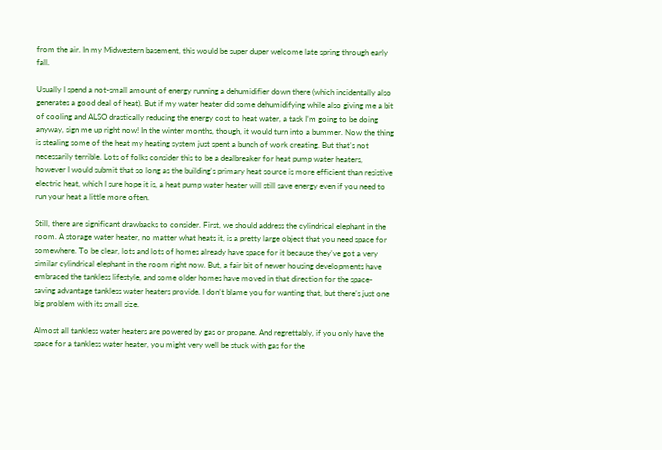from the air. In my Midwestern basement, this would be super duper welcome late spring through early fall.

Usually I spend a not-small amount of energy running a dehumidifier down there (which incidentally also generates a good deal of heat). But if my water heater did some dehumidifying while also giving me a bit of cooling and ALSO drastically reducing the energy cost to heat water, a task I’m going to be doing anyway, sign me up right now! In the winter months, though, it would turn into a bummer. Now the thing is stealing some of the heat my heating system just spent a bunch of work creating. But that’s not necessarily terrible. Lots of folks consider this to be a dealbreaker for heat pump water heaters, however I would submit that so long as the building's primary heat source is more efficient than resistive electric heat, which I sure hope it is, a heat pump water heater will still save energy even if you need to run your heat a little more often.

Still, there are significant drawbacks to consider. First, we should address the cylindrical elephant in the room. A storage water heater, no matter what heats it, is a pretty large object that you need space for somewhere. To be clear, lots and lots of homes already have space for it because they’ve got a very similar cylindrical elephant in the room right now. But, a fair bit of newer housing developments have embraced the tankless lifestyle, and some older homes have moved in that direction for the space-saving advantage tankless water heaters provide. I don’t blame you for wanting that, but there’s just one big problem with its small size.

Almost all tankless water heaters are powered by gas or propane. And regrettably, if you only have the space for a tankless water heater, you might very well be stuck with gas for the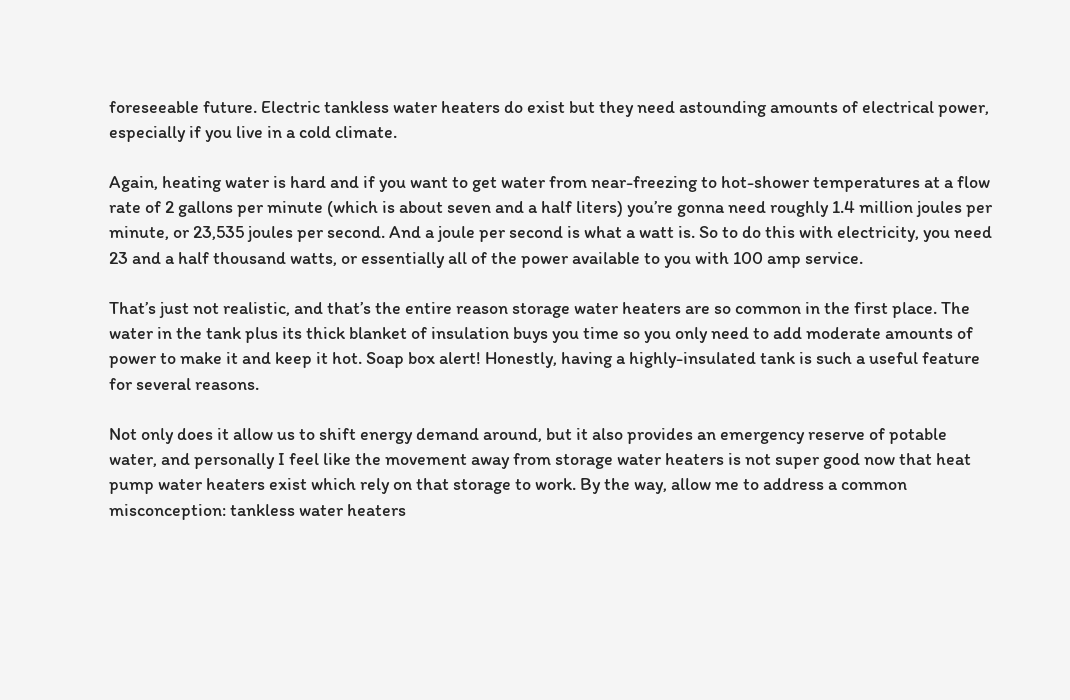foreseeable future. Electric tankless water heaters do exist but they need astounding amounts of electrical power, especially if you live in a cold climate.

Again, heating water is hard and if you want to get water from near-freezing to hot-shower temperatures at a flow rate of 2 gallons per minute (which is about seven and a half liters) you’re gonna need roughly 1.4 million joules per minute, or 23,535 joules per second. And a joule per second is what a watt is. So to do this with electricity, you need 23 and a half thousand watts, or essentially all of the power available to you with 100 amp service.

That’s just not realistic, and that’s the entire reason storage water heaters are so common in the first place. The water in the tank plus its thick blanket of insulation buys you time so you only need to add moderate amounts of power to make it and keep it hot. Soap box alert! Honestly, having a highly-insulated tank is such a useful feature for several reasons.

Not only does it allow us to shift energy demand around, but it also provides an emergency reserve of potable water, and personally I feel like the movement away from storage water heaters is not super good now that heat pump water heaters exist which rely on that storage to work. By the way, allow me to address a common misconception: tankless water heaters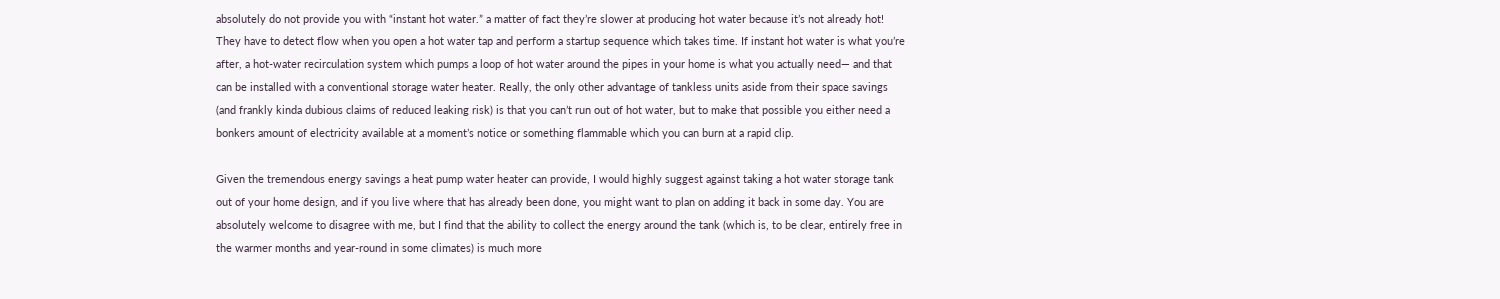absolutely do not provide you with “instant hot water.” a matter of fact they’re slower at producing hot water because it’s not already hot! They have to detect flow when you open a hot water tap and perform a startup sequence which takes time. If instant hot water is what you’re after, a hot-water recirculation system which pumps a loop of hot water around the pipes in your home is what you actually need— and that can be installed with a conventional storage water heater. Really, the only other advantage of tankless units aside from their space savings (and frankly kinda dubious claims of reduced leaking risk) is that you can’t run out of hot water, but to make that possible you either need a bonkers amount of electricity available at a moment’s notice or something flammable which you can burn at a rapid clip.

Given the tremendous energy savings a heat pump water heater can provide, I would highly suggest against taking a hot water storage tank out of your home design, and if you live where that has already been done, you might want to plan on adding it back in some day. You are absolutely welcome to disagree with me, but I find that the ability to collect the energy around the tank (which is, to be clear, entirely free in the warmer months and year-round in some climates) is much more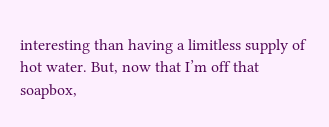interesting than having a limitless supply of hot water. But, now that I’m off that soapbox,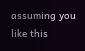assuming you like this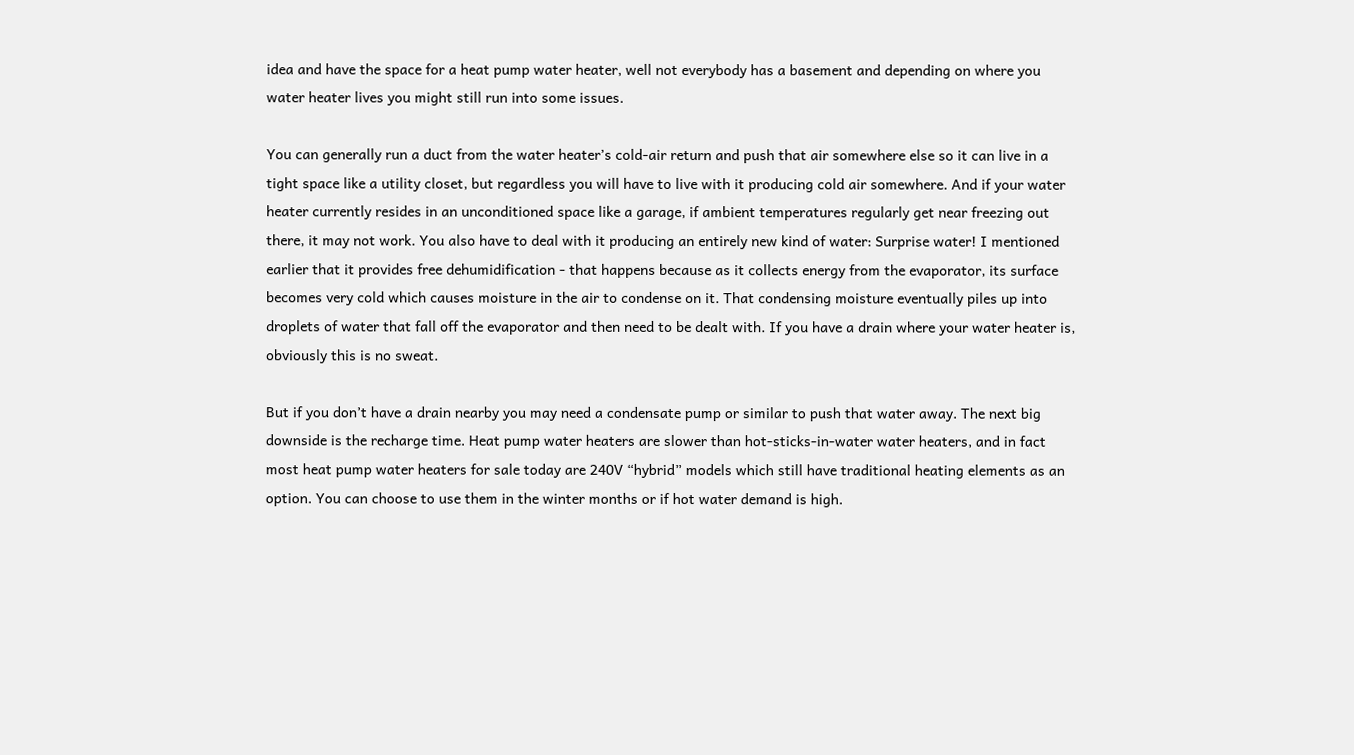idea and have the space for a heat pump water heater, well not everybody has a basement and depending on where you water heater lives you might still run into some issues.

You can generally run a duct from the water heater’s cold-air return and push that air somewhere else so it can live in a tight space like a utility closet, but regardless you will have to live with it producing cold air somewhere. And if your water heater currently resides in an unconditioned space like a garage, if ambient temperatures regularly get near freezing out there, it may not work. You also have to deal with it producing an entirely new kind of water: Surprise water! I mentioned earlier that it provides free dehumidification - that happens because as it collects energy from the evaporator, its surface becomes very cold which causes moisture in the air to condense on it. That condensing moisture eventually piles up into droplets of water that fall off the evaporator and then need to be dealt with. If you have a drain where your water heater is, obviously this is no sweat.

But if you don’t have a drain nearby you may need a condensate pump or similar to push that water away. The next big downside is the recharge time. Heat pump water heaters are slower than hot-sticks-in-water water heaters, and in fact most heat pump water heaters for sale today are 240V “hybrid” models which still have traditional heating elements as an option. You can choose to use them in the winter months or if hot water demand is high.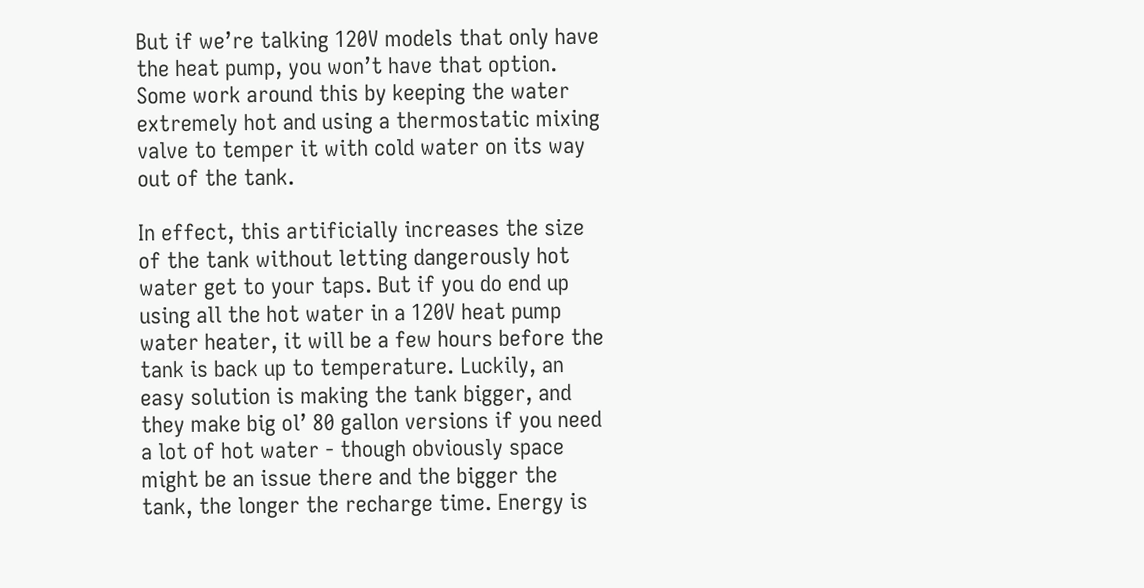But if we’re talking 120V models that only have the heat pump, you won’t have that option. Some work around this by keeping the water extremely hot and using a thermostatic mixing valve to temper it with cold water on its way out of the tank.

In effect, this artificially increases the size of the tank without letting dangerously hot water get to your taps. But if you do end up using all the hot water in a 120V heat pump water heater, it will be a few hours before the tank is back up to temperature. Luckily, an easy solution is making the tank bigger, and they make big ol’ 80 gallon versions if you need a lot of hot water - though obviously space might be an issue there and the bigger the tank, the longer the recharge time. Energy is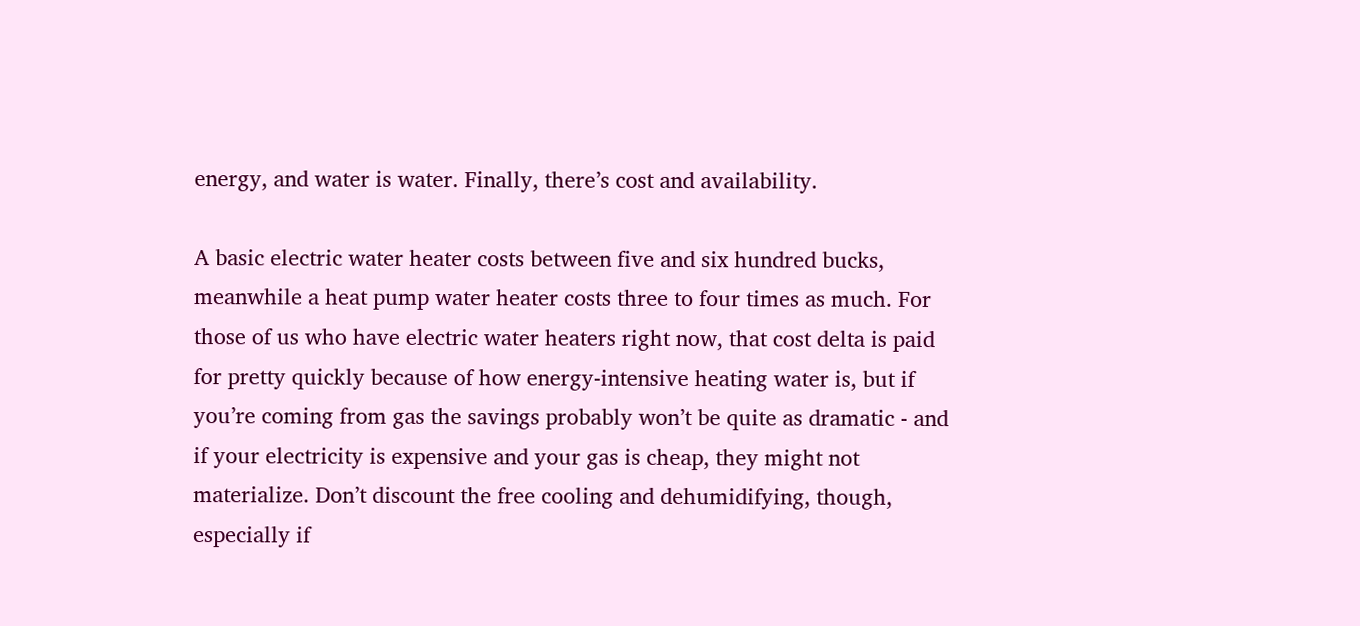energy, and water is water. Finally, there’s cost and availability.

A basic electric water heater costs between five and six hundred bucks, meanwhile a heat pump water heater costs three to four times as much. For those of us who have electric water heaters right now, that cost delta is paid for pretty quickly because of how energy-intensive heating water is, but if you’re coming from gas the savings probably won’t be quite as dramatic - and if your electricity is expensive and your gas is cheap, they might not materialize. Don’t discount the free cooling and dehumidifying, though, especially if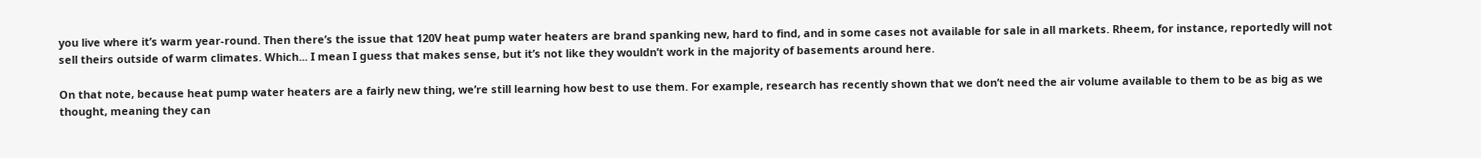you live where it’s warm year-round. Then there’s the issue that 120V heat pump water heaters are brand spanking new, hard to find, and in some cases not available for sale in all markets. Rheem, for instance, reportedly will not sell theirs outside of warm climates. Which... I mean I guess that makes sense, but it’s not like they wouldn’t work in the majority of basements around here.

On that note, because heat pump water heaters are a fairly new thing, we’re still learning how best to use them. For example, research has recently shown that we don’t need the air volume available to them to be as big as we thought, meaning they can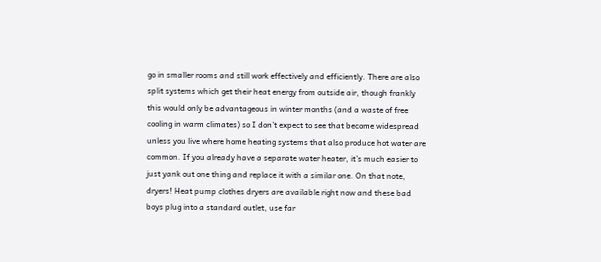go in smaller rooms and still work effectively and efficiently. There are also split systems which get their heat energy from outside air, though frankly this would only be advantageous in winter months (and a waste of free cooling in warm climates) so I don’t expect to see that become widespread unless you live where home heating systems that also produce hot water are common. If you already have a separate water heater, it’s much easier to just yank out one thing and replace it with a similar one. On that note, dryers! Heat pump clothes dryers are available right now and these bad boys plug into a standard outlet, use far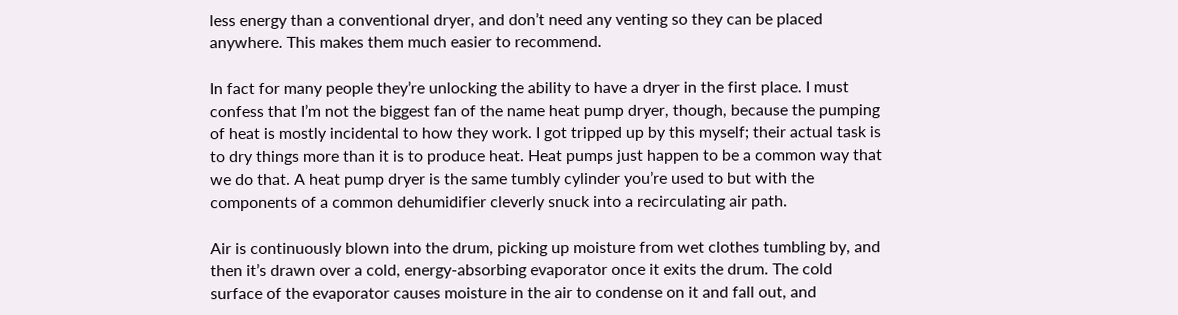less energy than a conventional dryer, and don’t need any venting so they can be placed anywhere. This makes them much easier to recommend.

In fact for many people they’re unlocking the ability to have a dryer in the first place. I must confess that I’m not the biggest fan of the name heat pump dryer, though, because the pumping of heat is mostly incidental to how they work. I got tripped up by this myself; their actual task is to dry things more than it is to produce heat. Heat pumps just happen to be a common way that we do that. A heat pump dryer is the same tumbly cylinder you’re used to but with the components of a common dehumidifier cleverly snuck into a recirculating air path.

Air is continuously blown into the drum, picking up moisture from wet clothes tumbling by, and then it’s drawn over a cold, energy-absorbing evaporator once it exits the drum. The cold surface of the evaporator causes moisture in the air to condense on it and fall out, and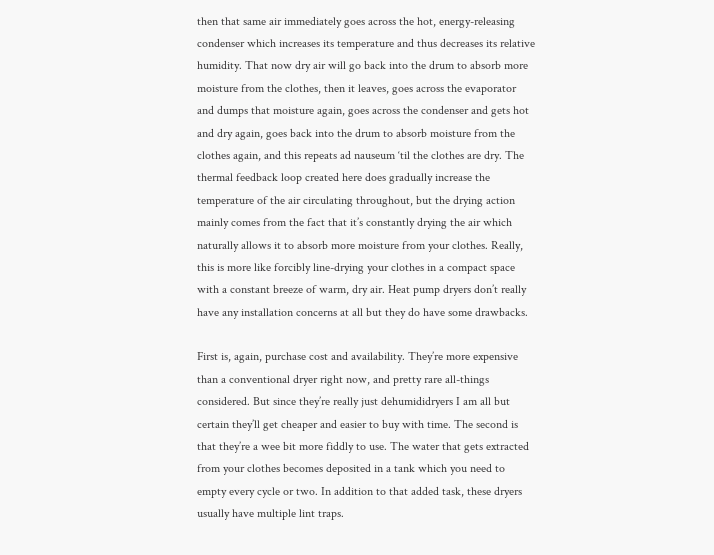then that same air immediately goes across the hot, energy-releasing condenser which increases its temperature and thus decreases its relative humidity. That now dry air will go back into the drum to absorb more moisture from the clothes, then it leaves, goes across the evaporator and dumps that moisture again, goes across the condenser and gets hot and dry again, goes back into the drum to absorb moisture from the clothes again, and this repeats ad nauseum ‘til the clothes are dry. The thermal feedback loop created here does gradually increase the temperature of the air circulating throughout, but the drying action mainly comes from the fact that it’s constantly drying the air which naturally allows it to absorb more moisture from your clothes. Really, this is more like forcibly line-drying your clothes in a compact space with a constant breeze of warm, dry air. Heat pump dryers don’t really have any installation concerns at all but they do have some drawbacks.

First is, again, purchase cost and availability. They’re more expensive than a conventional dryer right now, and pretty rare all-things considered. But since they’re really just dehumididryers I am all but certain they’ll get cheaper and easier to buy with time. The second is that they’re a wee bit more fiddly to use. The water that gets extracted from your clothes becomes deposited in a tank which you need to empty every cycle or two. In addition to that added task, these dryers usually have multiple lint traps.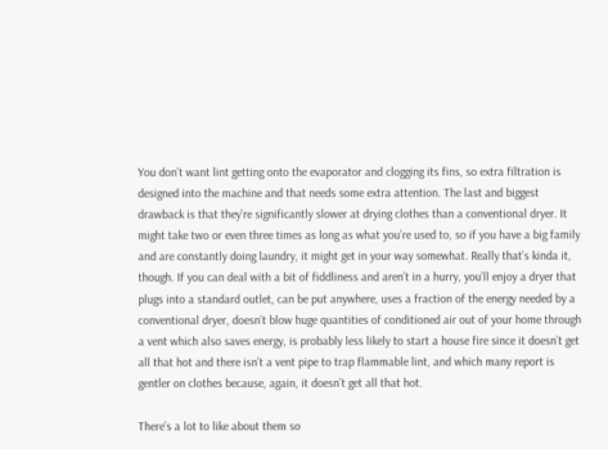You don’t want lint getting onto the evaporator and clogging its fins, so extra filtration is designed into the machine and that needs some extra attention. The last and biggest drawback is that they’re significantly slower at drying clothes than a conventional dryer. It might take two or even three times as long as what you’re used to, so if you have a big family and are constantly doing laundry, it might get in your way somewhat. Really that’s kinda it, though. If you can deal with a bit of fiddliness and aren’t in a hurry, you’ll enjoy a dryer that plugs into a standard outlet, can be put anywhere, uses a fraction of the energy needed by a conventional dryer, doesn’t blow huge quantities of conditioned air out of your home through a vent which also saves energy, is probably less likely to start a house fire since it doesn’t get all that hot and there isn’t a vent pipe to trap flammable lint, and which many report is gentler on clothes because, again, it doesn’t get all that hot.

There’s a lot to like about them so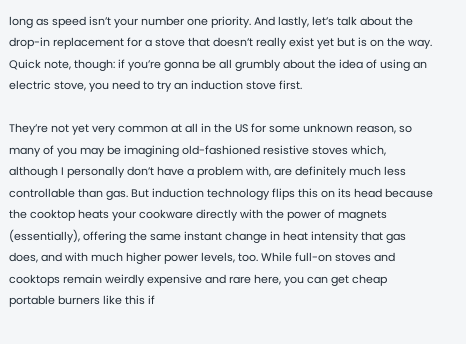long as speed isn’t your number one priority. And lastly, let’s talk about the drop-in replacement for a stove that doesn’t really exist yet but is on the way. Quick note, though: if you’re gonna be all grumbly about the idea of using an electric stove, you need to try an induction stove first.

They’re not yet very common at all in the US for some unknown reason, so many of you may be imagining old-fashioned resistive stoves which, although I personally don’t have a problem with, are definitely much less controllable than gas. But induction technology flips this on its head because the cooktop heats your cookware directly with the power of magnets (essentially), offering the same instant change in heat intensity that gas does, and with much higher power levels, too. While full-on stoves and cooktops remain weirdly expensive and rare here, you can get cheap portable burners like this if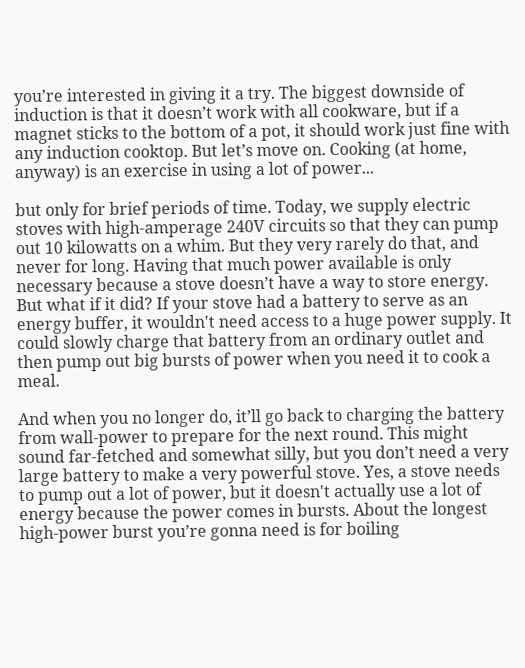you’re interested in giving it a try. The biggest downside of induction is that it doesn’t work with all cookware, but if a magnet sticks to the bottom of a pot, it should work just fine with any induction cooktop. But let’s move on. Cooking (at home, anyway) is an exercise in using a lot of power...

but only for brief periods of time. Today, we supply electric stoves with high-amperage 240V circuits so that they can pump out 10 kilowatts on a whim. But they very rarely do that, and never for long. Having that much power available is only necessary because a stove doesn’t have a way to store energy. But what if it did? If your stove had a battery to serve as an energy buffer, it wouldn't need access to a huge power supply. It could slowly charge that battery from an ordinary outlet and then pump out big bursts of power when you need it to cook a meal.

And when you no longer do, it’ll go back to charging the battery from wall-power to prepare for the next round. This might sound far-fetched and somewhat silly, but you don’t need a very large battery to make a very powerful stove. Yes, a stove needs to pump out a lot of power, but it doesn't actually use a lot of energy because the power comes in bursts. About the longest high-power burst you’re gonna need is for boiling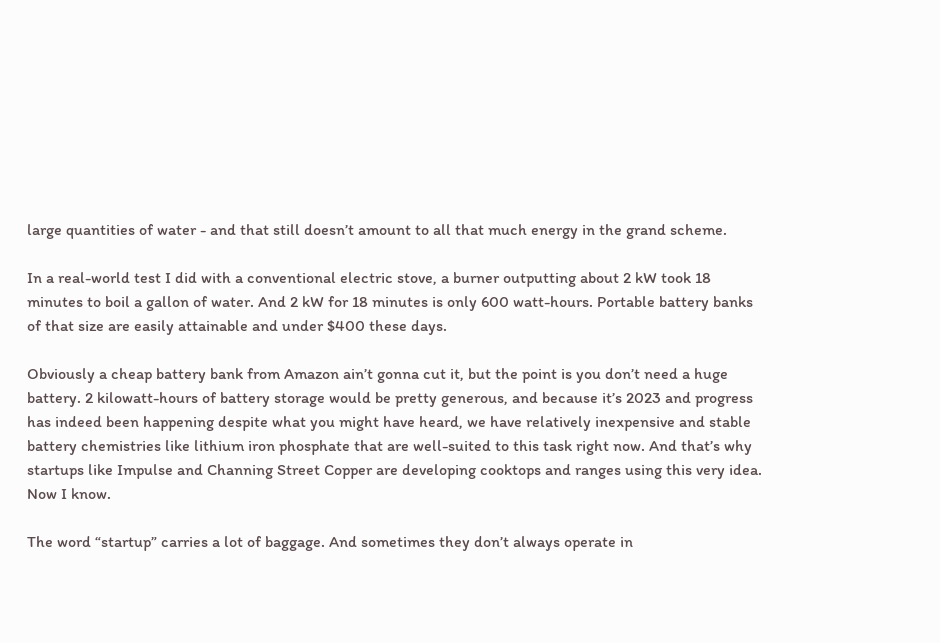large quantities of water - and that still doesn’t amount to all that much energy in the grand scheme.

In a real-world test I did with a conventional electric stove, a burner outputting about 2 kW took 18 minutes to boil a gallon of water. And 2 kW for 18 minutes is only 600 watt-hours. Portable battery banks of that size are easily attainable and under $400 these days.

Obviously a cheap battery bank from Amazon ain’t gonna cut it, but the point is you don’t need a huge battery. 2 kilowatt-hours of battery storage would be pretty generous, and because it’s 2023 and progress has indeed been happening despite what you might have heard, we have relatively inexpensive and stable battery chemistries like lithium iron phosphate that are well-suited to this task right now. And that’s why startups like Impulse and Channing Street Copper are developing cooktops and ranges using this very idea. Now I know.

The word “startup” carries a lot of baggage. And sometimes they don’t always operate in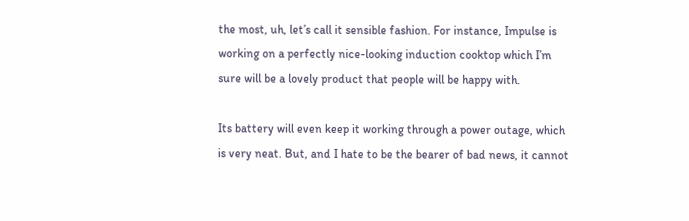the most, uh, let’s call it sensible fashion. For instance, Impulse is working on a perfectly nice-looking induction cooktop which I’m sure will be a lovely product that people will be happy with.

Its battery will even keep it working through a power outage, which is very neat. But, and I hate to be the bearer of bad news, it cannot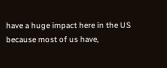have a huge impact here in the US because most of us have,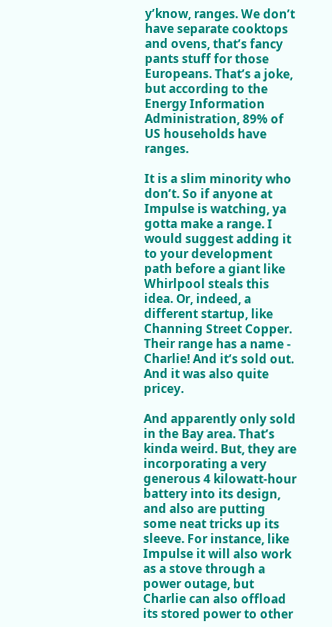y’know, ranges. We don’t have separate cooktops and ovens, that’s fancy pants stuff for those Europeans. That’s a joke, but according to the Energy Information Administration, 89% of US households have ranges.

It is a slim minority who don’t. So if anyone at Impulse is watching, ya gotta make a range. I would suggest adding it to your development path before a giant like Whirlpool steals this idea. Or, indeed, a different startup, like Channing Street Copper. Their range has a name - Charlie! And it’s sold out. And it was also quite pricey.

And apparently only sold in the Bay area. That’s kinda weird. But, they are incorporating a very generous 4 kilowatt-hour battery into its design, and also are putting some neat tricks up its sleeve. For instance, like Impulse it will also work as a stove through a power outage, but Charlie can also offload its stored power to other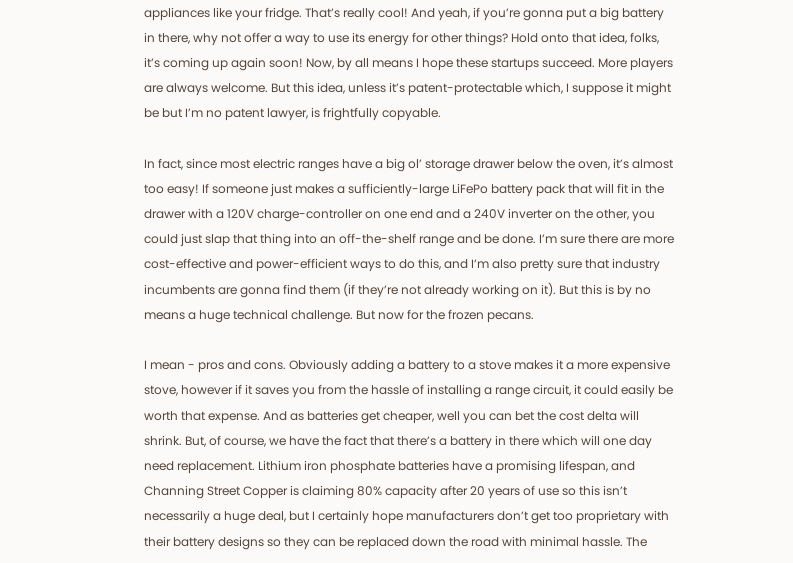appliances like your fridge. That’s really cool! And yeah, if you’re gonna put a big battery in there, why not offer a way to use its energy for other things? Hold onto that idea, folks, it’s coming up again soon! Now, by all means I hope these startups succeed. More players are always welcome. But this idea, unless it’s patent-protectable which, I suppose it might be but I’m no patent lawyer, is frightfully copyable.

In fact, since most electric ranges have a big ol’ storage drawer below the oven, it’s almost too easy! If someone just makes a sufficiently-large LiFePo battery pack that will fit in the drawer with a 120V charge-controller on one end and a 240V inverter on the other, you could just slap that thing into an off-the-shelf range and be done. I’m sure there are more cost-effective and power-efficient ways to do this, and I’m also pretty sure that industry incumbents are gonna find them (if they’re not already working on it). But this is by no means a huge technical challenge. But now for the frozen pecans.

I mean - pros and cons. Obviously adding a battery to a stove makes it a more expensive stove, however if it saves you from the hassle of installing a range circuit, it could easily be worth that expense. And as batteries get cheaper, well you can bet the cost delta will shrink. But, of course, we have the fact that there’s a battery in there which will one day need replacement. Lithium iron phosphate batteries have a promising lifespan, and Channing Street Copper is claiming 80% capacity after 20 years of use so this isn’t necessarily a huge deal, but I certainly hope manufacturers don’t get too proprietary with their battery designs so they can be replaced down the road with minimal hassle. The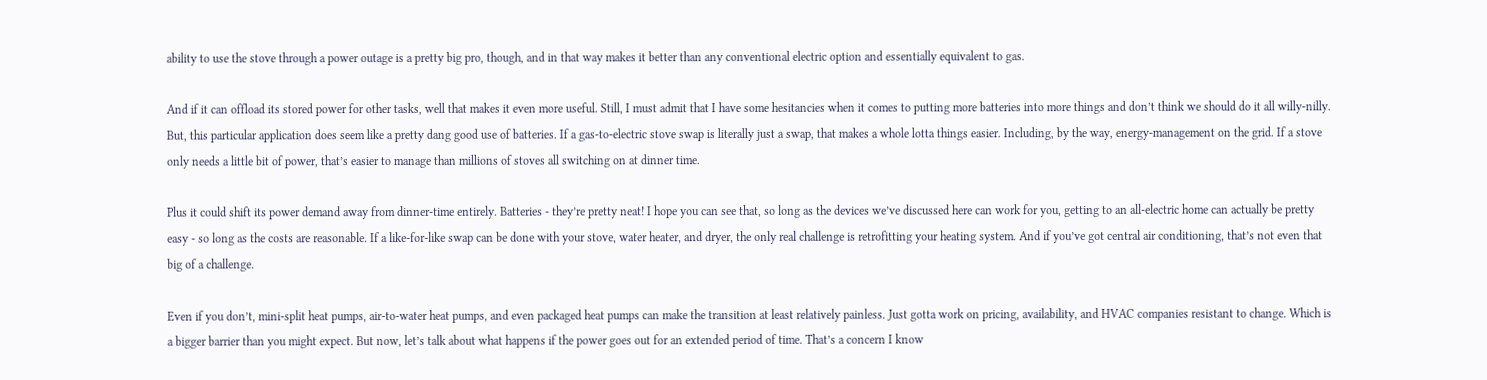ability to use the stove through a power outage is a pretty big pro, though, and in that way makes it better than any conventional electric option and essentially equivalent to gas.

And if it can offload its stored power for other tasks, well that makes it even more useful. Still, I must admit that I have some hesitancies when it comes to putting more batteries into more things and don’t think we should do it all willy-nilly. But, this particular application does seem like a pretty dang good use of batteries. If a gas-to-electric stove swap is literally just a swap, that makes a whole lotta things easier. Including, by the way, energy-management on the grid. If a stove only needs a little bit of power, that’s easier to manage than millions of stoves all switching on at dinner time.

Plus it could shift its power demand away from dinner-time entirely. Batteries - they’re pretty neat! I hope you can see that, so long as the devices we’ve discussed here can work for you, getting to an all-electric home can actually be pretty easy - so long as the costs are reasonable. If a like-for-like swap can be done with your stove, water heater, and dryer, the only real challenge is retrofitting your heating system. And if you’ve got central air conditioning, that’s not even that big of a challenge.

Even if you don’t, mini-split heat pumps, air-to-water heat pumps, and even packaged heat pumps can make the transition at least relatively painless. Just gotta work on pricing, availability, and HVAC companies resistant to change. Which is a bigger barrier than you might expect. But now, let’s talk about what happens if the power goes out for an extended period of time. That’s a concern I know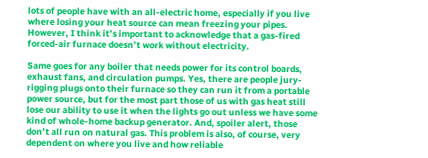lots of people have with an all-electric home, especially if you live where losing your heat source can mean freezing your pipes. However, I think it’s important to acknowledge that a gas-fired forced-air furnace doesn’t work without electricity.

Same goes for any boiler that needs power for its control boards, exhaust fans, and circulation pumps. Yes, there are people jury-rigging plugs onto their furnace so they can run it from a portable power source, but for the most part those of us with gas heat still lose our ability to use it when the lights go out unless we have some kind of whole-home backup generator. And, spoiler alert, those don’t all run on natural gas. This problem is also, of course, very dependent on where you live and how reliable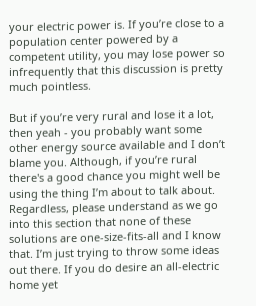your electric power is. If you’re close to a population center powered by a competent utility, you may lose power so infrequently that this discussion is pretty much pointless.

But if you’re very rural and lose it a lot, then yeah - you probably want some other energy source available and I don’t blame you. Although, if you’re rural there's a good chance you might well be using the thing I’m about to talk about. Regardless, please understand as we go into this section that none of these solutions are one-size-fits-all and I know that. I’m just trying to throw some ideas out there. If you do desire an all-electric home yet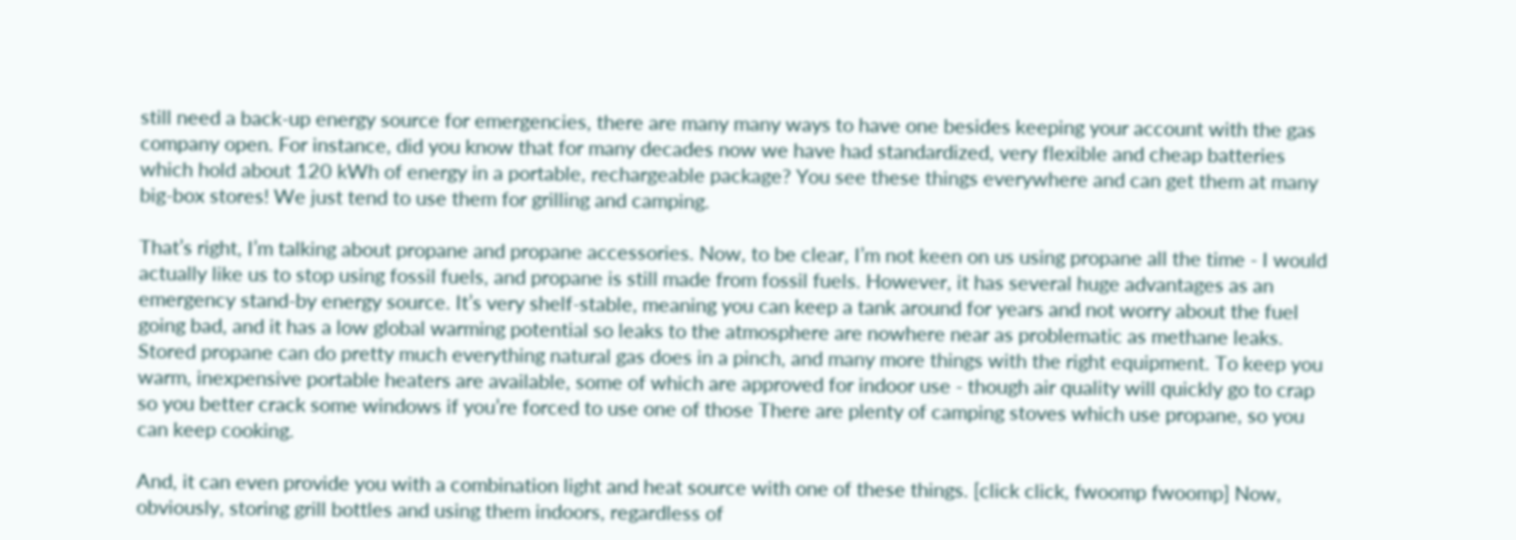still need a back-up energy source for emergencies, there are many many ways to have one besides keeping your account with the gas company open. For instance, did you know that for many decades now we have had standardized, very flexible and cheap batteries which hold about 120 kWh of energy in a portable, rechargeable package? You see these things everywhere and can get them at many big-box stores! We just tend to use them for grilling and camping.

That’s right, I’m talking about propane and propane accessories. Now, to be clear, I’m not keen on us using propane all the time - I would actually like us to stop using fossil fuels, and propane is still made from fossil fuels. However, it has several huge advantages as an emergency stand-by energy source. It’s very shelf-stable, meaning you can keep a tank around for years and not worry about the fuel going bad, and it has a low global warming potential so leaks to the atmosphere are nowhere near as problematic as methane leaks. Stored propane can do pretty much everything natural gas does in a pinch, and many more things with the right equipment. To keep you warm, inexpensive portable heaters are available, some of which are approved for indoor use - though air quality will quickly go to crap so you better crack some windows if you’re forced to use one of those There are plenty of camping stoves which use propane, so you can keep cooking.

And, it can even provide you with a combination light and heat source with one of these things. [click click, fwoomp fwoomp] Now, obviously, storing grill bottles and using them indoors, regardless of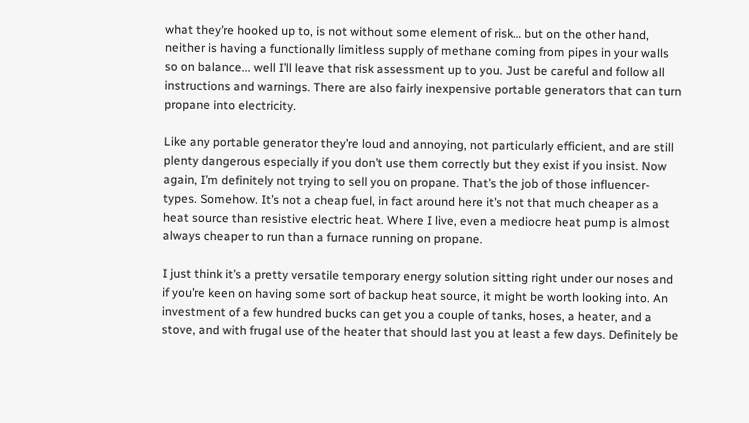what they’re hooked up to, is not without some element of risk… but on the other hand, neither is having a functionally limitless supply of methane coming from pipes in your walls so on balance... well I’ll leave that risk assessment up to you. Just be careful and follow all instructions and warnings. There are also fairly inexpensive portable generators that can turn propane into electricity.

Like any portable generator they’re loud and annoying, not particularly efficient, and are still plenty dangerous especially if you don’t use them correctly but they exist if you insist. Now again, I’m definitely not trying to sell you on propane. That’s the job of those influencer-types. Somehow. It’s not a cheap fuel, in fact around here it’s not that much cheaper as a heat source than resistive electric heat. Where I live, even a mediocre heat pump is almost always cheaper to run than a furnace running on propane.

I just think it’s a pretty versatile temporary energy solution sitting right under our noses and if you’re keen on having some sort of backup heat source, it might be worth looking into. An investment of a few hundred bucks can get you a couple of tanks, hoses, a heater, and a stove, and with frugal use of the heater that should last you at least a few days. Definitely be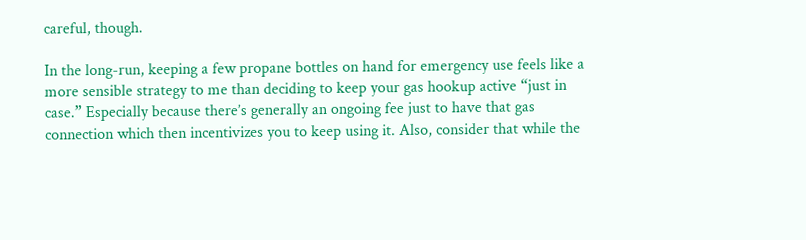careful, though.

In the long-run, keeping a few propane bottles on hand for emergency use feels like a more sensible strategy to me than deciding to keep your gas hookup active “just in case.” Especially because there’s generally an ongoing fee just to have that gas connection which then incentivizes you to keep using it. Also, consider that while the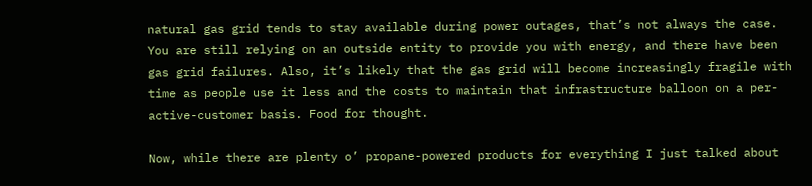natural gas grid tends to stay available during power outages, that’s not always the case. You are still relying on an outside entity to provide you with energy, and there have been gas grid failures. Also, it’s likely that the gas grid will become increasingly fragile with time as people use it less and the costs to maintain that infrastructure balloon on a per-active-customer basis. Food for thought.

Now, while there are plenty o’ propane-powered products for everything I just talked about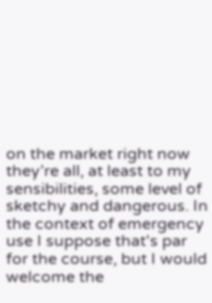on the market right now they’re all, at least to my sensibilities, some level of sketchy and dangerous. In the context of emergency use I suppose that's par for the course, but I would welcome the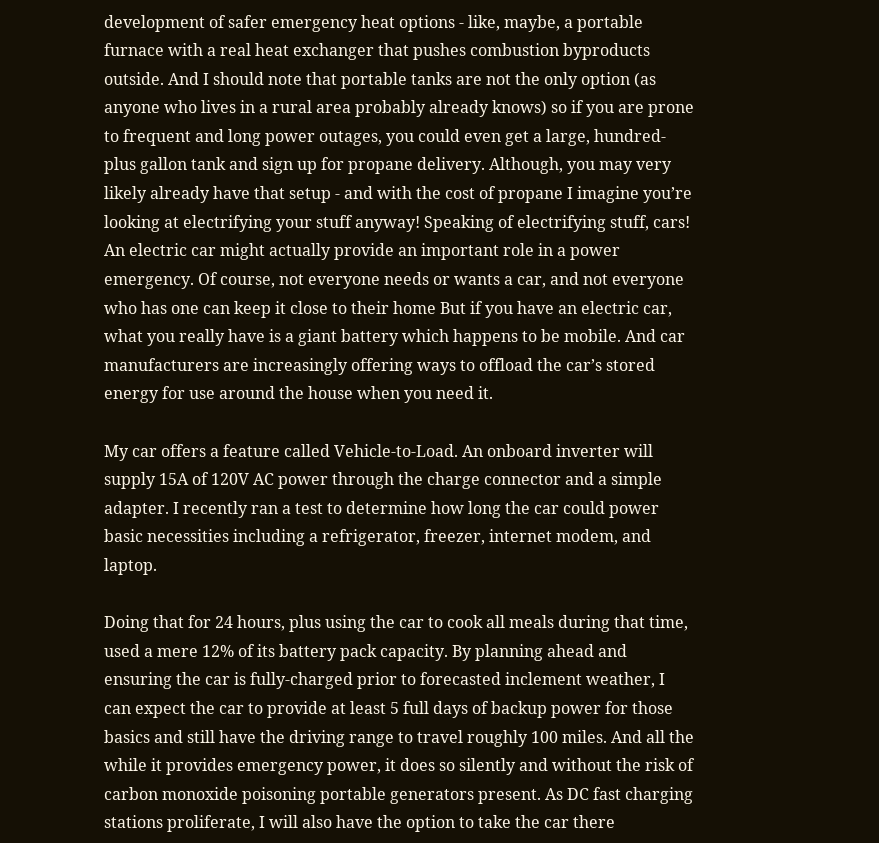development of safer emergency heat options - like, maybe, a portable furnace with a real heat exchanger that pushes combustion byproducts outside. And I should note that portable tanks are not the only option (as anyone who lives in a rural area probably already knows) so if you are prone to frequent and long power outages, you could even get a large, hundred-plus gallon tank and sign up for propane delivery. Although, you may very likely already have that setup - and with the cost of propane I imagine you’re looking at electrifying your stuff anyway! Speaking of electrifying stuff, cars! An electric car might actually provide an important role in a power emergency. Of course, not everyone needs or wants a car, and not everyone who has one can keep it close to their home But if you have an electric car, what you really have is a giant battery which happens to be mobile. And car manufacturers are increasingly offering ways to offload the car’s stored energy for use around the house when you need it.

My car offers a feature called Vehicle-to-Load. An onboard inverter will supply 15A of 120V AC power through the charge connector and a simple adapter. I recently ran a test to determine how long the car could power basic necessities including a refrigerator, freezer, internet modem, and laptop.

Doing that for 24 hours, plus using the car to cook all meals during that time, used a mere 12% of its battery pack capacity. By planning ahead and ensuring the car is fully-charged prior to forecasted inclement weather, I can expect the car to provide at least 5 full days of backup power for those basics and still have the driving range to travel roughly 100 miles. And all the while it provides emergency power, it does so silently and without the risk of carbon monoxide poisoning portable generators present. As DC fast charging stations proliferate, I will also have the option to take the car there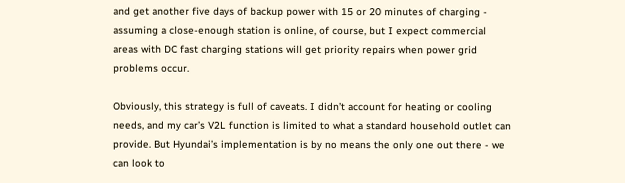and get another five days of backup power with 15 or 20 minutes of charging - assuming a close-enough station is online, of course, but I expect commercial areas with DC fast charging stations will get priority repairs when power grid problems occur.

Obviously, this strategy is full of caveats. I didn’t account for heating or cooling needs, and my car’s V2L function is limited to what a standard household outlet can provide. But Hyundai’s implementation is by no means the only one out there - we can look to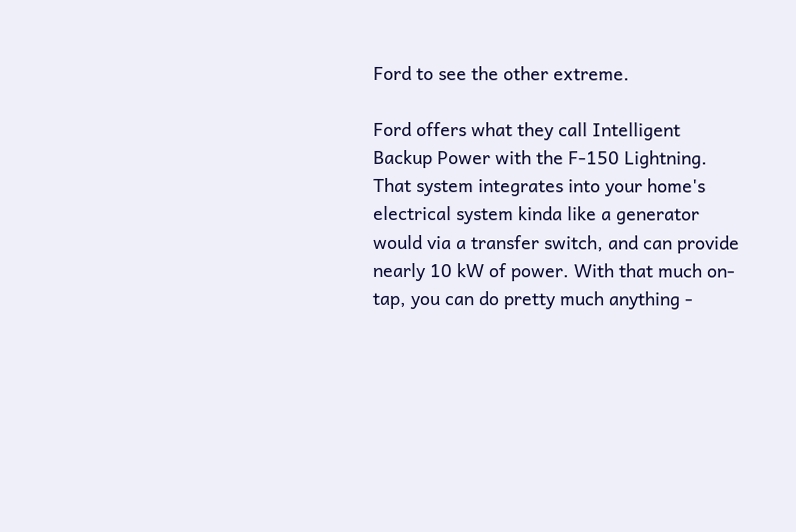Ford to see the other extreme.

Ford offers what they call Intelligent Backup Power with the F-150 Lightning. That system integrates into your home's electrical system kinda like a generator would via a transfer switch, and can provide nearly 10 kW of power. With that much on-tap, you can do pretty much anything -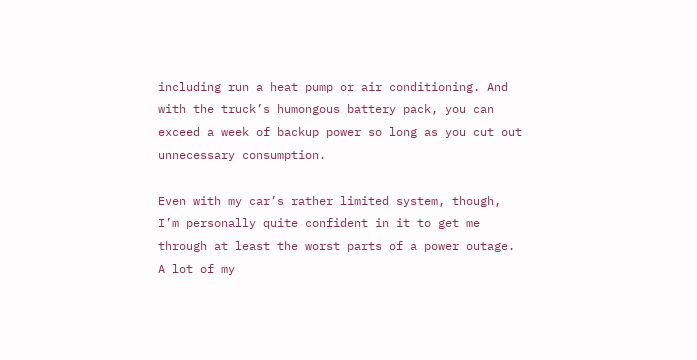including run a heat pump or air conditioning. And with the truck’s humongous battery pack, you can exceed a week of backup power so long as you cut out unnecessary consumption.

Even with my car’s rather limited system, though, I’m personally quite confident in it to get me through at least the worst parts of a power outage. A lot of my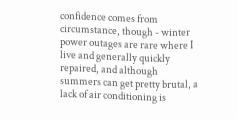confidence comes from circumstance, though - winter power outages are rare where I live and generally quickly repaired, and although summers can get pretty brutal, a lack of air conditioning is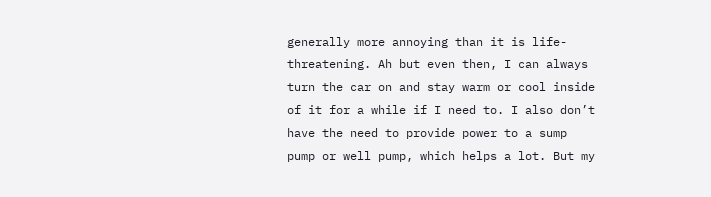generally more annoying than it is life-threatening. Ah but even then, I can always turn the car on and stay warm or cool inside of it for a while if I need to. I also don’t have the need to provide power to a sump pump or well pump, which helps a lot. But my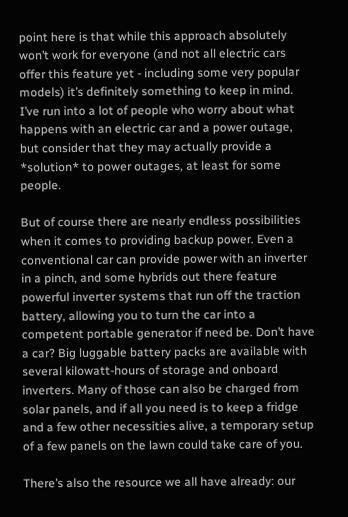point here is that while this approach absolutely won’t work for everyone (and not all electric cars offer this feature yet - including some very popular models) it’s definitely something to keep in mind. I’ve run into a lot of people who worry about what happens with an electric car and a power outage, but consider that they may actually provide a *solution* to power outages, at least for some people.

But of course there are nearly endless possibilities when it comes to providing backup power. Even a conventional car can provide power with an inverter in a pinch, and some hybrids out there feature powerful inverter systems that run off the traction battery, allowing you to turn the car into a competent portable generator if need be. Don’t have a car? Big luggable battery packs are available with several kilowatt-hours of storage and onboard inverters. Many of those can also be charged from solar panels, and if all you need is to keep a fridge and a few other necessities alive, a temporary setup of a few panels on the lawn could take care of you.

There’s also the resource we all have already: our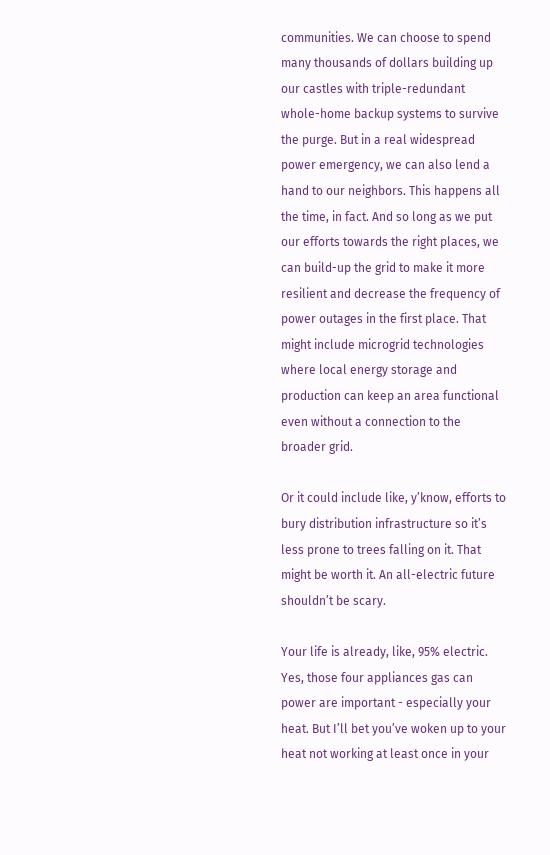communities. We can choose to spend many thousands of dollars building up our castles with triple-redundant whole-home backup systems to survive the purge. But in a real widespread power emergency, we can also lend a hand to our neighbors. This happens all the time, in fact. And so long as we put our efforts towards the right places, we can build-up the grid to make it more resilient and decrease the frequency of power outages in the first place. That might include microgrid technologies where local energy storage and production can keep an area functional even without a connection to the broader grid.

Or it could include like, y’know, efforts to bury distribution infrastructure so it’s less prone to trees falling on it. That might be worth it. An all-electric future shouldn’t be scary.

Your life is already, like, 95% electric. Yes, those four appliances gas can power are important - especially your heat. But I’ll bet you’ve woken up to your heat not working at least once in your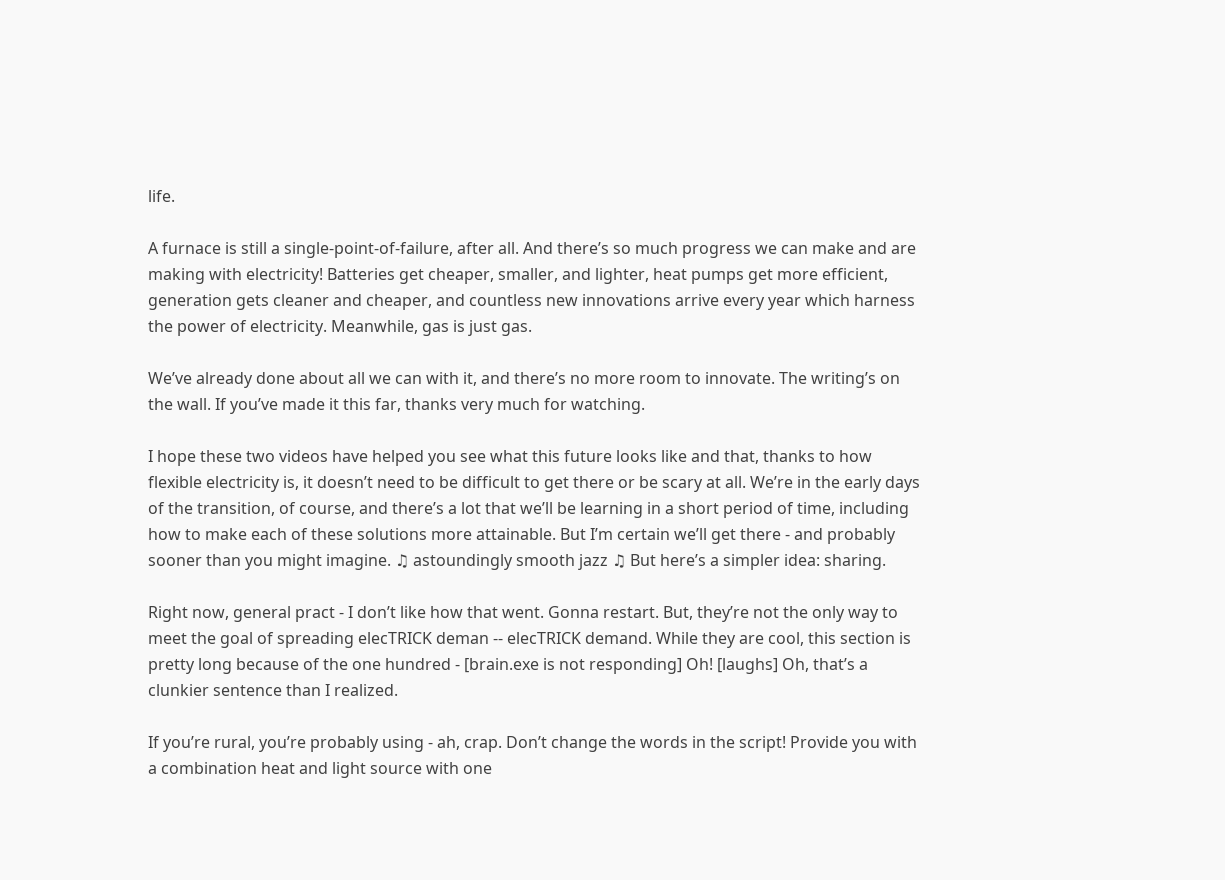life.

A furnace is still a single-point-of-failure, after all. And there’s so much progress we can make and are making with electricity! Batteries get cheaper, smaller, and lighter, heat pumps get more efficient, generation gets cleaner and cheaper, and countless new innovations arrive every year which harness the power of electricity. Meanwhile, gas is just gas.

We’ve already done about all we can with it, and there’s no more room to innovate. The writing’s on the wall. If you’ve made it this far, thanks very much for watching.

I hope these two videos have helped you see what this future looks like and that, thanks to how flexible electricity is, it doesn’t need to be difficult to get there or be scary at all. We’re in the early days of the transition, of course, and there’s a lot that we’ll be learning in a short period of time, including how to make each of these solutions more attainable. But I’m certain we’ll get there - and probably sooner than you might imagine. ♫ astoundingly smooth jazz ♫ But here’s a simpler idea: sharing.

Right now, general pract - I don’t like how that went. Gonna restart. But, they’re not the only way to meet the goal of spreading elecTRICK deman -- elecTRICK demand. While they are cool, this section is pretty long because of the one hundred - [brain.exe is not responding] Oh! [laughs] Oh, that’s a clunkier sentence than I realized.

If you’re rural, you’re probably using - ah, crap. Don’t change the words in the script! Provide you with a combination heat and light source with one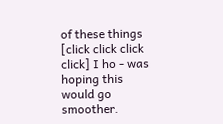of these things [click click click click] I ho - was hoping this would go smoother.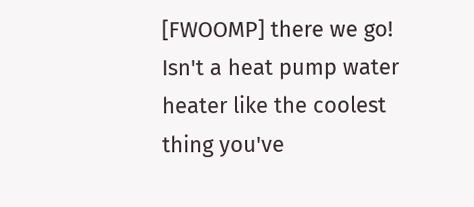[FWOOMP] there we go! Isn't a heat pump water heater like the coolest thing you've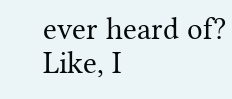ever heard of? Like, I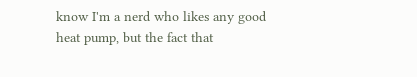know I'm a nerd who likes any good heat pump, but the fact that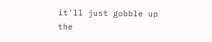it'll just gobble up the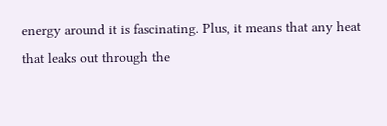energy around it is fascinating. Plus, it means that any heat that leaks out through the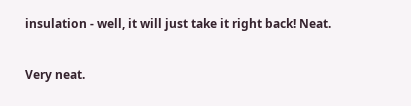insulation - well, it will just take it right back! Neat.

Very neat.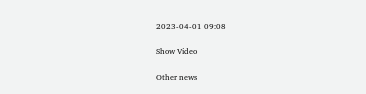2023-04-01 09:08

Show Video

Other news